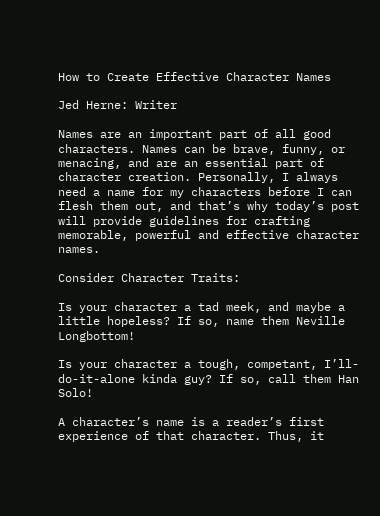How to Create Effective Character Names

Jed Herne: Writer

Names are an important part of all good characters. Names can be brave, funny, or menacing, and are an essential part of character creation. Personally, I always need a name for my characters before I can flesh them out, and that’s why today’s post will provide guidelines for crafting memorable, powerful and effective character names.

Consider Character Traits:

Is your character a tad meek, and maybe a little hopeless? If so, name them Neville Longbottom!

Is your character a tough, competant, I’ll-do-it-alone kinda guy? If so, call them Han Solo!

A character’s name is a reader’s first experience of that character. Thus, it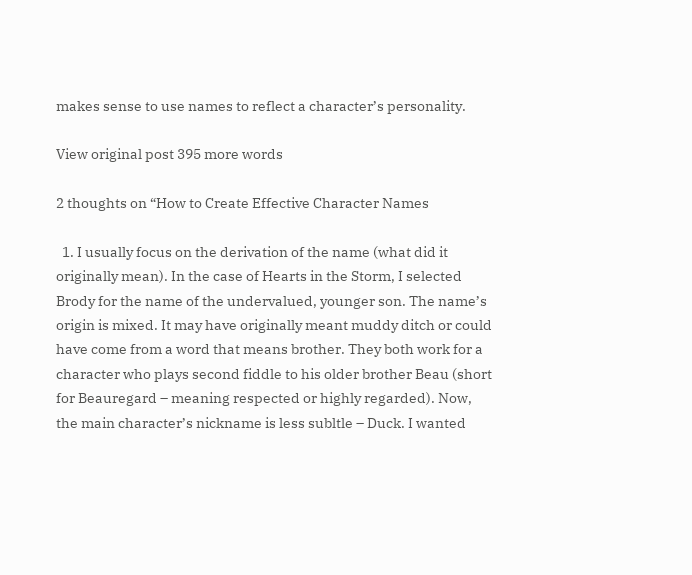makes sense to use names to reflect a character’s personality.

View original post 395 more words

2 thoughts on “How to Create Effective Character Names

  1. I usually focus on the derivation of the name (what did it originally mean). In the case of Hearts in the Storm, I selected Brody for the name of the undervalued, younger son. The name’s origin is mixed. It may have originally meant muddy ditch or could have come from a word that means brother. They both work for a character who plays second fiddle to his older brother Beau (short for Beauregard – meaning respected or highly regarded). Now, the main character’s nickname is less subltle – Duck. I wanted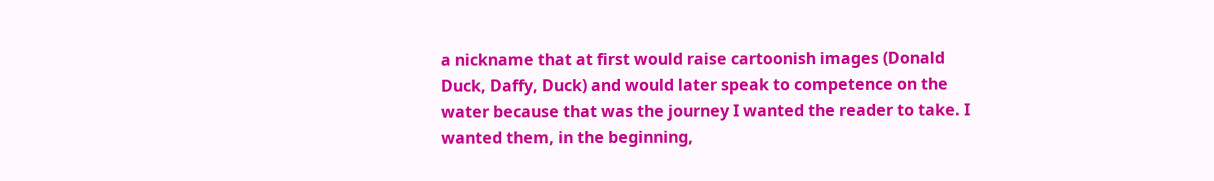a nickname that at first would raise cartoonish images (Donald Duck, Daffy, Duck) and would later speak to competence on the water because that was the journey I wanted the reader to take. I wanted them, in the beginning,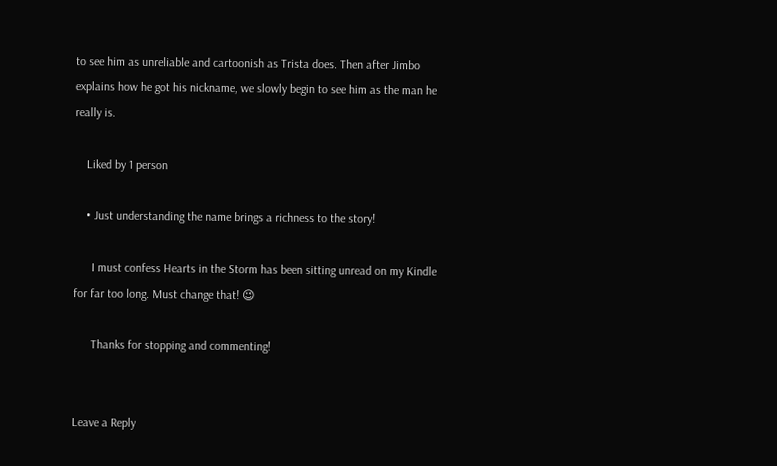to see him as unreliable and cartoonish as Trista does. Then after Jimbo explains how he got his nickname, we slowly begin to see him as the man he really is.

    Liked by 1 person

    • Just understanding the name brings a richness to the story!

      I must confess Hearts in the Storm has been sitting unread on my Kindle for far too long. Must change that! 😉

      Thanks for stopping and commenting!


Leave a Reply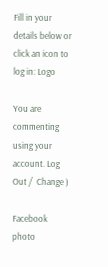Fill in your details below or click an icon to log in: Logo

You are commenting using your account. Log Out /  Change )

Facebook photo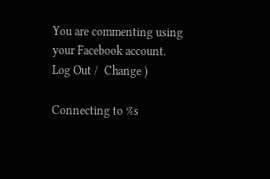You are commenting using your Facebook account. Log Out /  Change )

Connecting to %s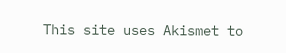This site uses Akismet to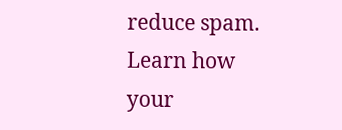reduce spam. Learn how your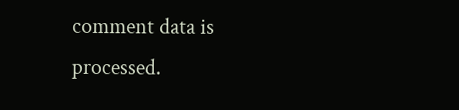comment data is processed.